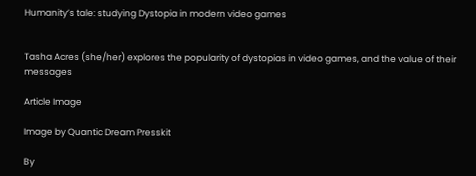Humanity’s tale: studying Dystopia in modern video games


Tasha Acres (she/her) explores the popularity of dystopias in video games, and the value of their messages

Article Image

Image by Quantic Dream Presskit

By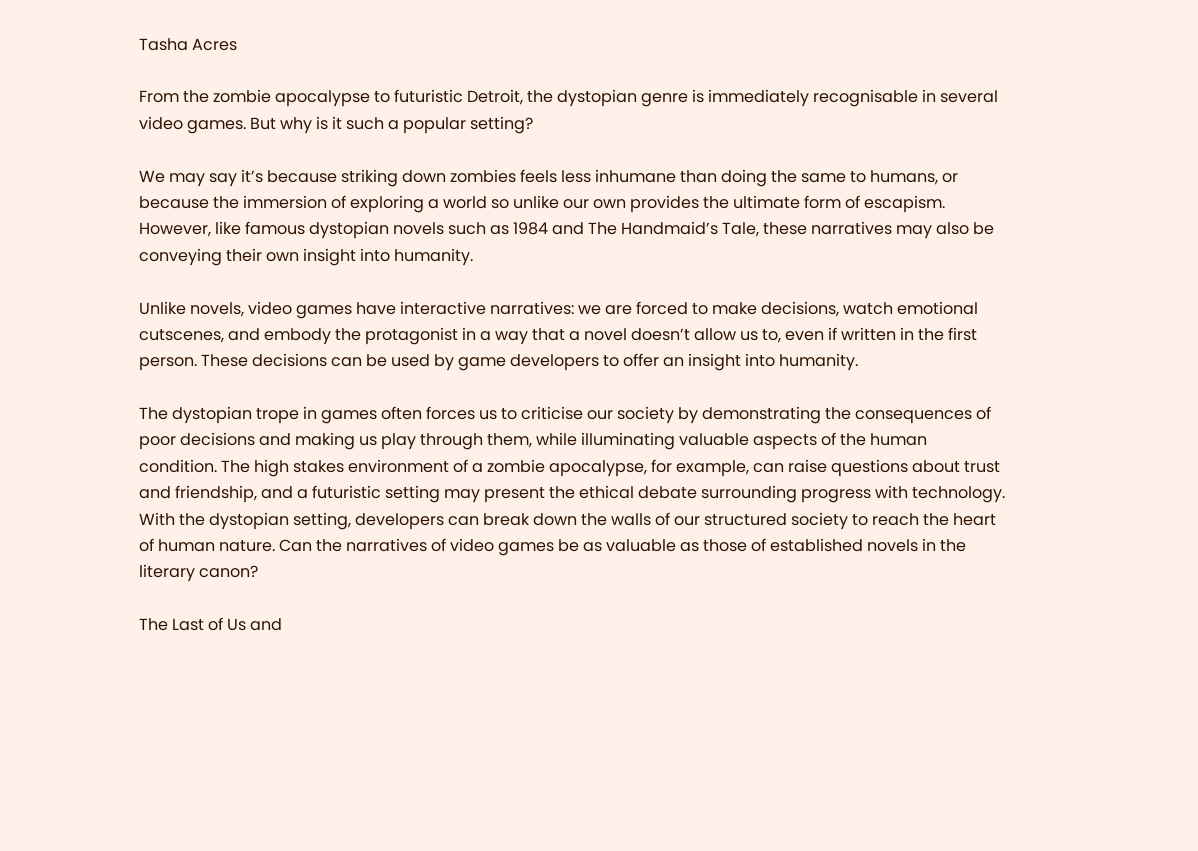Tasha Acres

From the zombie apocalypse to futuristic Detroit, the dystopian genre is immediately recognisable in several video games. But why is it such a popular setting?

We may say it’s because striking down zombies feels less inhumane than doing the same to humans, or because the immersion of exploring a world so unlike our own provides the ultimate form of escapism. However, like famous dystopian novels such as 1984 and The Handmaid’s Tale, these narratives may also be conveying their own insight into humanity.

Unlike novels, video games have interactive narratives: we are forced to make decisions, watch emotional cutscenes, and embody the protagonist in a way that a novel doesn’t allow us to, even if written in the first person. These decisions can be used by game developers to offer an insight into humanity.

The dystopian trope in games often forces us to criticise our society by demonstrating the consequences of poor decisions and making us play through them, while illuminating valuable aspects of the human condition. The high stakes environment of a zombie apocalypse, for example, can raise questions about trust and friendship, and a futuristic setting may present the ethical debate surrounding progress with technology. With the dystopian setting, developers can break down the walls of our structured society to reach the heart of human nature. Can the narratives of video games be as valuable as those of established novels in the literary canon?

The Last of Us and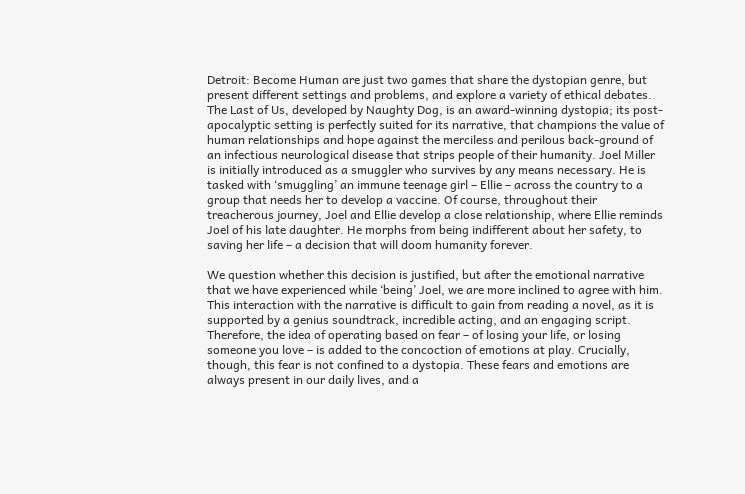Detroit: Become Human are just two games that share the dystopian genre, but present different settings and problems, and explore a variety of ethical debates. The Last of Us, developed by Naughty Dog, is an award-winning dystopia; its post-apocalyptic setting is perfectly suited for its narrative, that champions the value of human relationships and hope against the merciless and perilous back-ground of an infectious neurological disease that strips people of their humanity. Joel Miller is initially introduced as a smuggler who survives by any means necessary. He is tasked with ‘smuggling’ an immune teenage girl – Ellie – across the country to a group that needs her to develop a vaccine. Of course, throughout their treacherous journey, Joel and Ellie develop a close relationship, where Ellie reminds Joel of his late daughter. He morphs from being indifferent about her safety, to saving her life – a decision that will doom humanity forever.

We question whether this decision is justified, but after the emotional narrative that we have experienced while ‘being’ Joel, we are more inclined to agree with him. This interaction with the narrative is difficult to gain from reading a novel, as it is supported by a genius soundtrack, incredible acting, and an engaging script. Therefore, the idea of operating based on fear – of losing your life, or losing someone you love – is added to the concoction of emotions at play. Crucially, though, this fear is not confined to a dystopia. These fears and emotions are always present in our daily lives, and a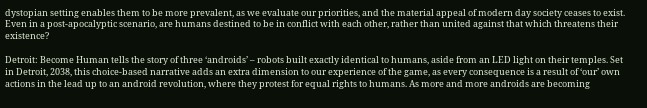dystopian setting enables them to be more prevalent, as we evaluate our priorities, and the material appeal of modern day society ceases to exist. Even in a post-apocalyptic scenario, are humans destined to be in conflict with each other, rather than united against that which threatens their existence?

Detroit: Become Human tells the story of three ‘androids’ – robots built exactly identical to humans, aside from an LED light on their temples. Set in Detroit, 2038, this choice-based narrative adds an extra dimension to our experience of the game, as every consequence is a result of ‘our’ own actions in the lead up to an android revolution, where they protest for equal rights to humans. As more and more androids are becoming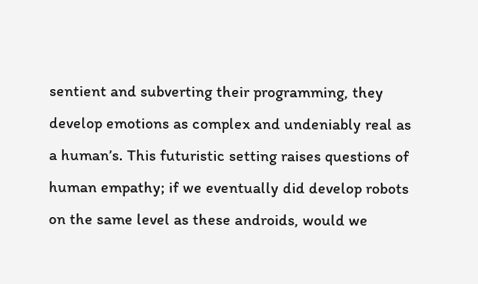sentient and subverting their programming, they develop emotions as complex and undeniably real as a human’s. This futuristic setting raises questions of human empathy; if we eventually did develop robots on the same level as these androids, would we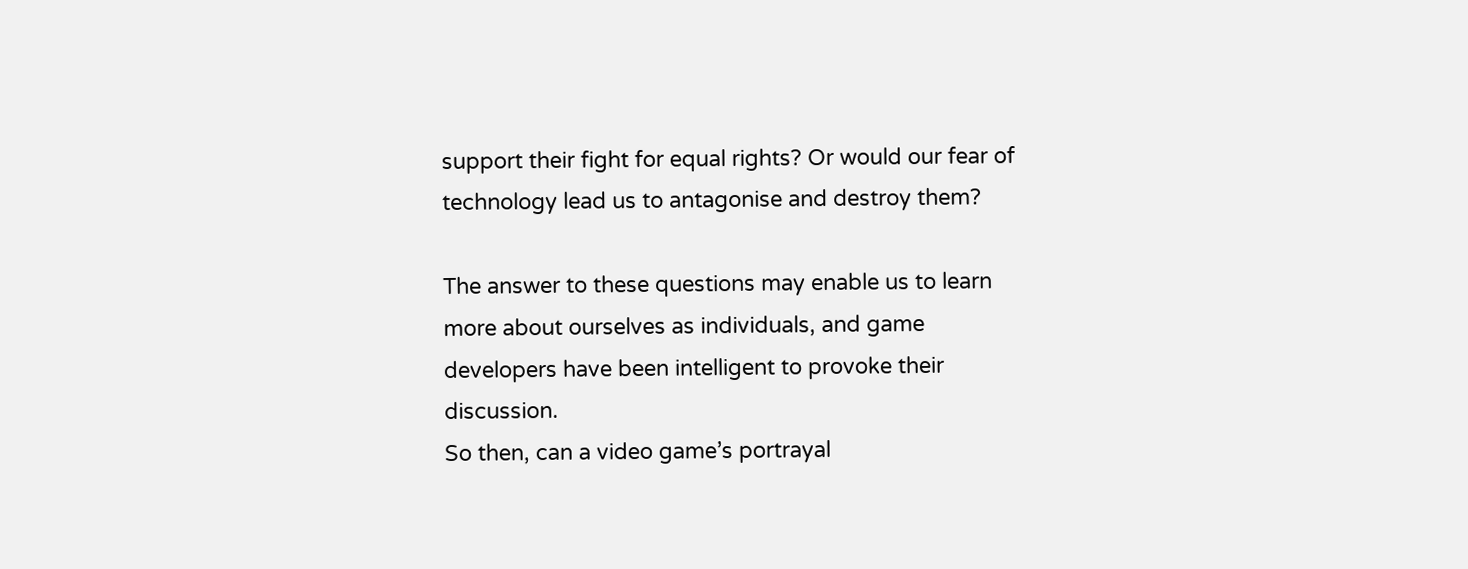support their fight for equal rights? Or would our fear of technology lead us to antagonise and destroy them?

The answer to these questions may enable us to learn more about ourselves as individuals, and game developers have been intelligent to provoke their discussion.
So then, can a video game’s portrayal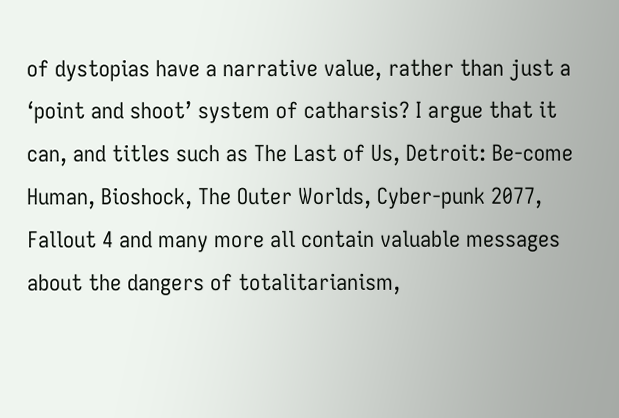of dystopias have a narrative value, rather than just a ‘point and shoot’ system of catharsis? I argue that it can, and titles such as The Last of Us, Detroit: Be-come Human, Bioshock, The Outer Worlds, Cyber-punk 2077, Fallout 4 and many more all contain valuable messages about the dangers of totalitarianism,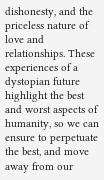dishonesty, and the priceless nature of love and relationships. These experiences of a dystopian future highlight the best and worst aspects of humanity, so we can ensure to perpetuate the best, and move away from our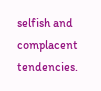selfish and complacent tendencies.